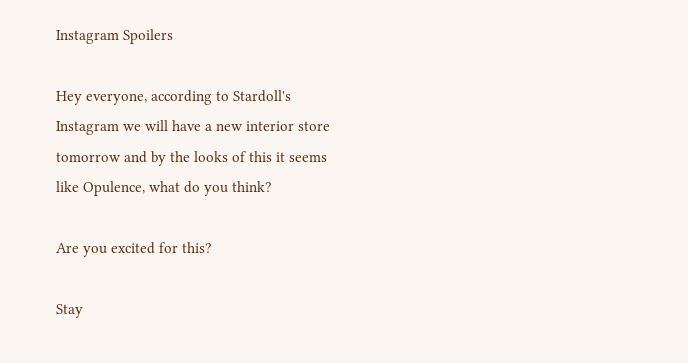Instagram Spoilers

Hey everyone, according to Stardoll's Instagram we will have a new interior store tomorrow and by the looks of this it seems like Opulence, what do you think?

Are you excited for this?

Stay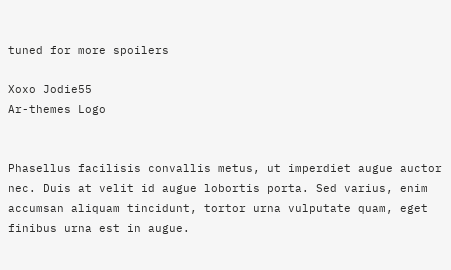tuned for more spoilers

Xoxo Jodie55
Ar-themes Logo


Phasellus facilisis convallis metus, ut imperdiet augue auctor nec. Duis at velit id augue lobortis porta. Sed varius, enim accumsan aliquam tincidunt, tortor urna vulputate quam, eget finibus urna est in augue.